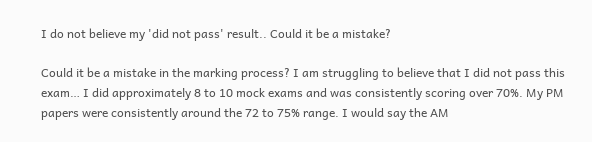I do not believe my 'did not pass' result.. Could it be a mistake?

Could it be a mistake in the marking process? I am struggling to believe that I did not pass this exam… I did approximately 8 to 10 mock exams and was consistently scoring over 70%. My PM papers were consistently around the 72 to 75% range. I would say the AM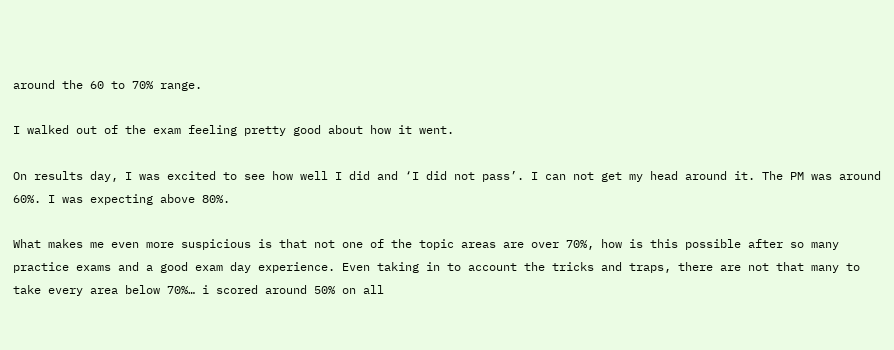around the 60 to 70% range.

I walked out of the exam feeling pretty good about how it went.

On results day, I was excited to see how well I did and ‘I did not pass’. I can not get my head around it. The PM was around 60%. I was expecting above 80%.

What makes me even more suspicious is that not one of the topic areas are over 70%, how is this possible after so many practice exams and a good exam day experience. Even taking in to account the tricks and traps, there are not that many to take every area below 70%… i scored around 50% on all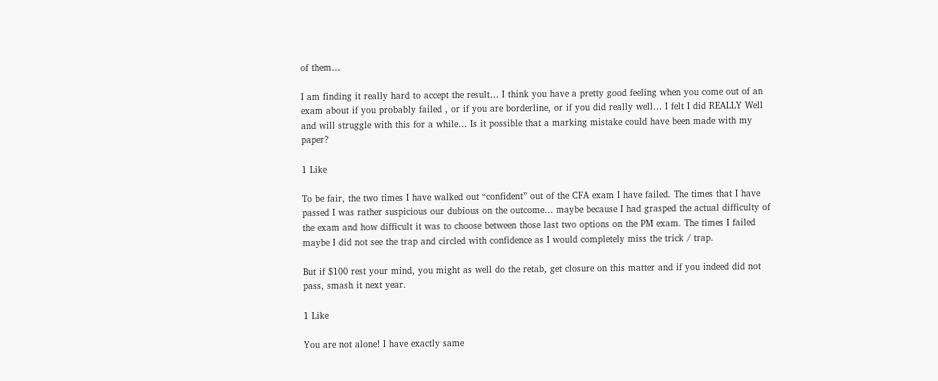of them…

I am finding it really hard to accept the result… I think you have a pretty good feeling when you come out of an exam about if you probably failed , or if you are borderline, or if you did really well… I felt I did REALLY Well and will struggle with this for a while… Is it possible that a marking mistake could have been made with my paper?

1 Like

To be fair, the two times I have walked out “confident” out of the CFA exam I have failed. The times that I have passed I was rather suspicious our dubious on the outcome… maybe because I had grasped the actual difficulty of the exam and how difficult it was to choose between those last two options on the PM exam. The times I failed maybe I did not see the trap and circled with confidence as I would completely miss the trick / trap.

But if $100 rest your mind, you might as well do the retab, get closure on this matter and if you indeed did not pass, smash it next year.

1 Like

You are not alone! I have exactly same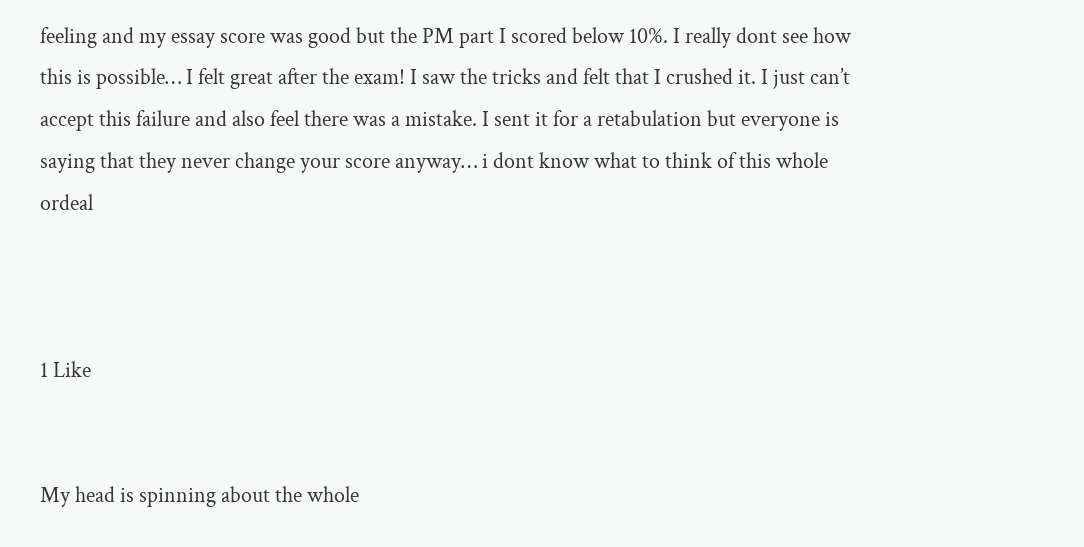feeling and my essay score was good but the PM part I scored below 10%. I really dont see how this is possible… I felt great after the exam! I saw the tricks and felt that I crushed it. I just can’t accept this failure and also feel there was a mistake. I sent it for a retabulation but everyone is saying that they never change your score anyway… i dont know what to think of this whole ordeal



1 Like


My head is spinning about the whole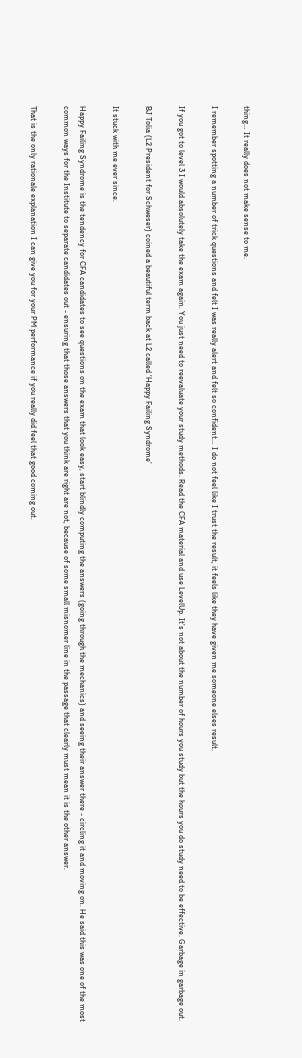thing… It really does not make sense to me.

I remember spotting a number of trick questions and felt I was really alert and felt so confident… I do not feel like I trust the result, it feels like they have given me someone elses result.

If you got to level 3 I would absolutely take the exam again. You just need to reevaluate your study methods. Read the CFA material and use LevelUp. It’s not about the number of hours you study but the hours you do study need to be effective. Garbage in garbage out.

BJ Tolia (L2 President for Schweser) coined a beautiful term back at L2 called ‘Happy Failing Syndrome’

It stuck with me ever since.

Happy Failing Syndrome is the tendency for CFA candidates to see questions on the exam that look easy, start blindly computing the answers (going through the mechanics) and seeing their answer there - circling it and moving on. He said this was one of the most common ways for the Institute to separate candidates out - ensuring that those answers that you think are right are not, because of some small misnomer line in the passage that clearly must mean it is the other answer.

That is the only rationale explanation I can give you for your PM performance if you really did feel that good coming out.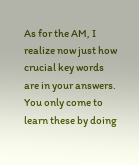As for the AM, I realize now just how crucial key words are in your answers. You only come to learn these by doing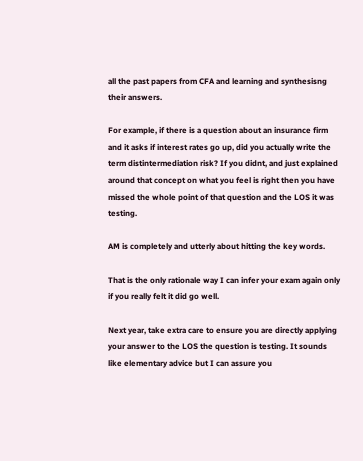all the past papers from CFA and learning and synthesisng their answers.

For example, if there is a question about an insurance firm and it asks if interest rates go up, did you actually write the term distintermediation risk? If you didnt, and just explained around that concept on what you feel is right then you have missed the whole point of that question and the LOS it was testing.

AM is completely and utterly about hitting the key words.

That is the only rationale way I can infer your exam again only if you really felt it did go well.

Next year, take extra care to ensure you are directly applying your answer to the LOS the question is testing. It sounds like elementary advice but I can assure you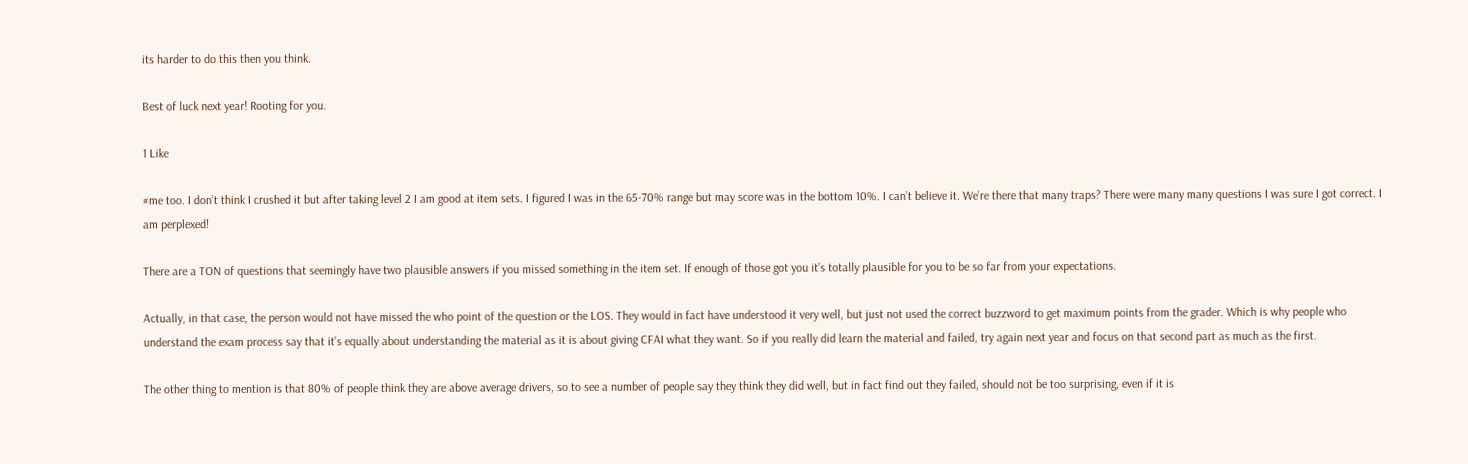its harder to do this then you think.

Best of luck next year! Rooting for you.

1 Like

#me too. I don’t think I crushed it but after taking level 2 I am good at item sets. I figured I was in the 65-70% range but may score was in the bottom 10%. I can’t believe it. We’re there that many traps? There were many many questions I was sure I got correct. I am perplexed!

There are a TON of questions that seemingly have two plausible answers if you missed something in the item set. If enough of those got you it’s totally plausible for you to be so far from your expectations.

Actually, in that case, the person would not have missed the who point of the question or the LOS. They would in fact have understood it very well, but just not used the correct buzzword to get maximum points from the grader. Which is why people who understand the exam process say that it’s equally about understanding the material as it is about giving CFAI what they want. So if you really did learn the material and failed, try again next year and focus on that second part as much as the first.

The other thing to mention is that 80% of people think they are above average drivers, so to see a number of people say they think they did well, but in fact find out they failed, should not be too surprising, even if it is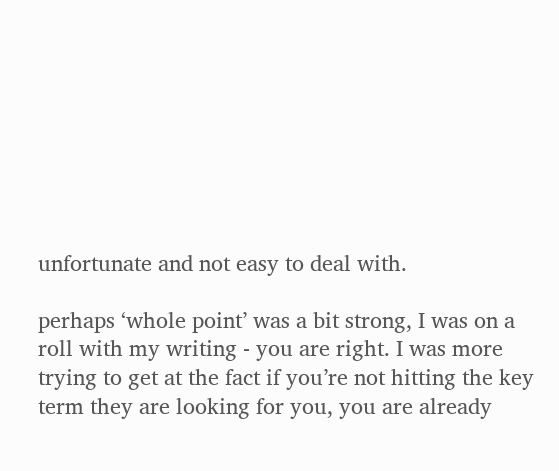unfortunate and not easy to deal with.

perhaps ‘whole point’ was a bit strong, I was on a roll with my writing - you are right. I was more trying to get at the fact if you’re not hitting the key term they are looking for you, you are already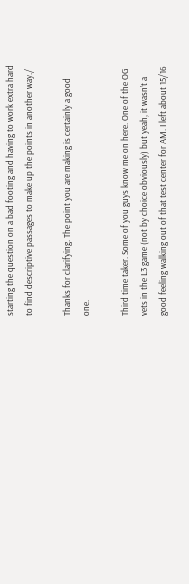starting the question on a bad footing and having to work extra hard to find descriptive passages to make up the points in another way./

Thanks for clarifying. The point you are making is certainly a good one.

Third time taker. Some of you guys know me on here. One of the OG vets in the L3 game (not by choice obviously) but yeah, it wasn’t a good feeling walking out of that test center for AM. I left about 15/16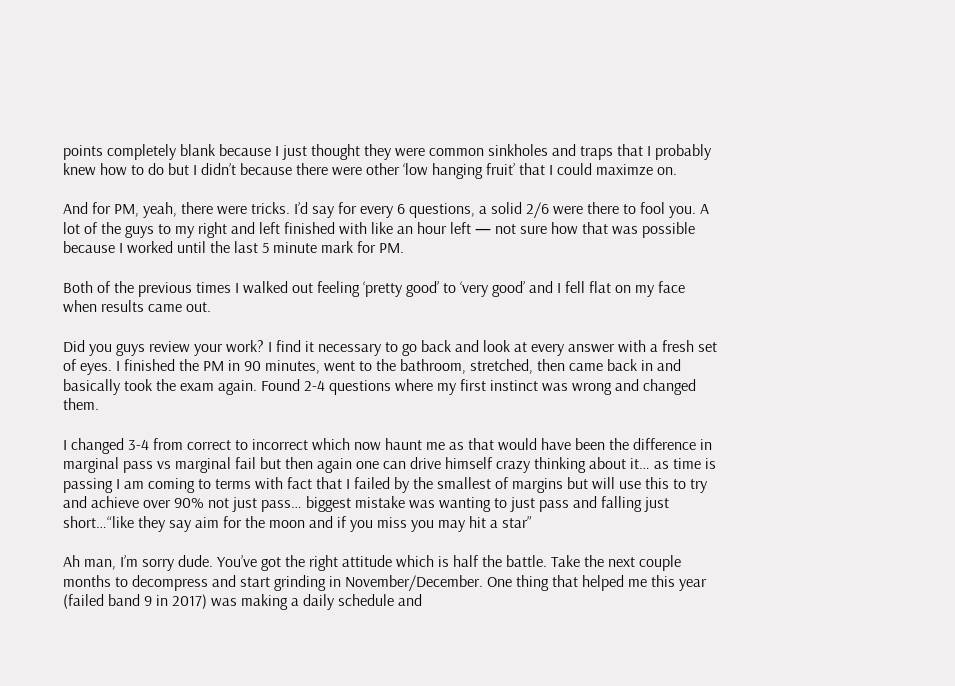points completely blank because I just thought they were common sinkholes and traps that I probably knew how to do but I didn’t because there were other ‘low hanging fruit’ that I could maximze on.

And for PM, yeah, there were tricks. I’d say for every 6 questions, a solid 2/6 were there to fool you. A lot of the guys to my right and left finished with like an hour left — not sure how that was possible because I worked until the last 5 minute mark for PM.

Both of the previous times I walked out feeling ‘pretty good’ to ‘very good’ and I fell flat on my face when results came out.

Did you guys review your work? I find it necessary to go back and look at every answer with a fresh set of eyes. I finished the PM in 90 minutes, went to the bathroom, stretched, then came back in and basically took the exam again. Found 2-4 questions where my first instinct was wrong and changed them.

I changed 3-4 from correct to incorrect which now haunt me as that would have been the difference in marginal pass vs marginal fail but then again one can drive himself crazy thinking about it… as time is passing I am coming to terms with fact that I failed by the smallest of margins but will use this to try and achieve over 90% not just pass… biggest mistake was wanting to just pass and falling just short…“like they say aim for the moon and if you miss you may hit a star”

Ah man, I’m sorry dude. You’ve got the right attitude which is half the battle. Take the next couple months to decompress and start grinding in November/December. One thing that helped me this year (failed band 9 in 2017) was making a daily schedule and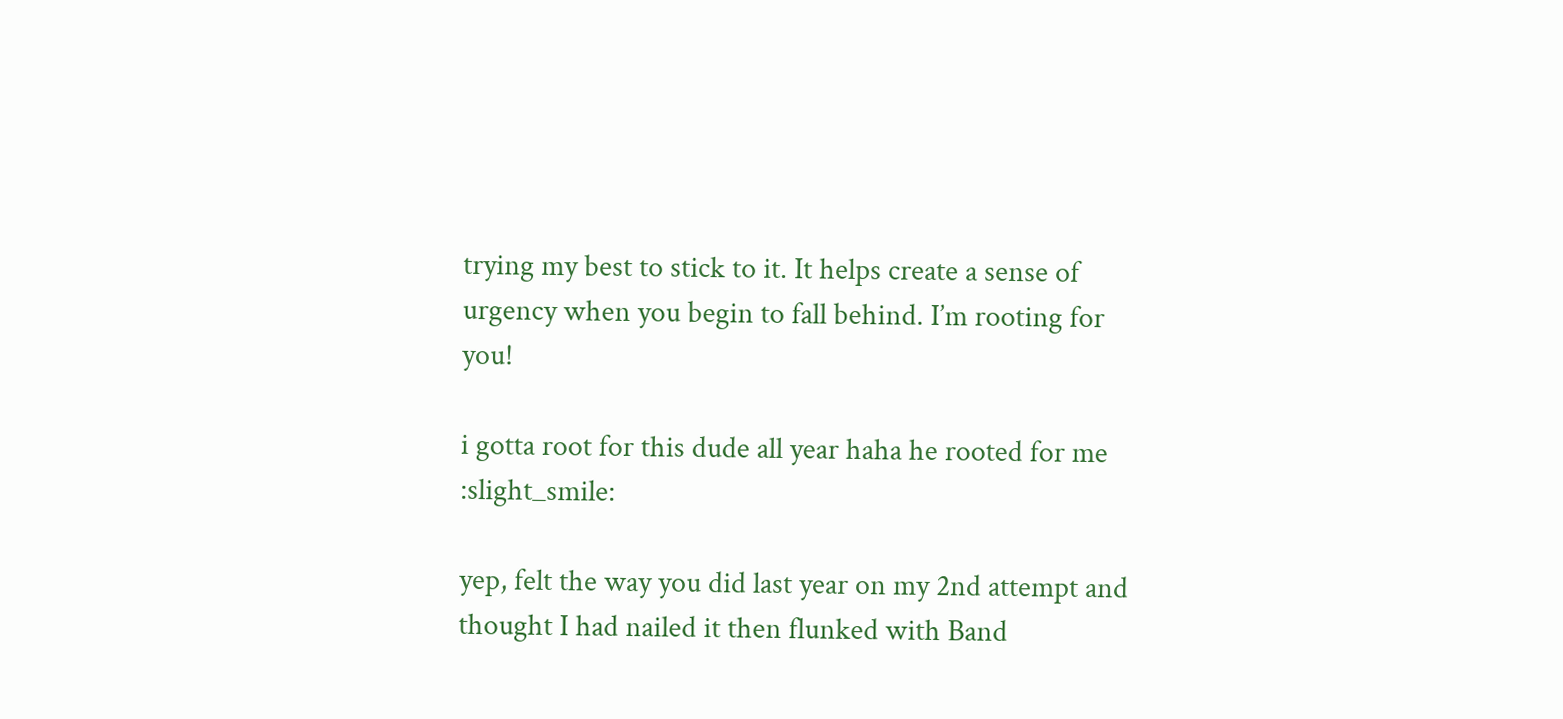trying my best to stick to it. It helps create a sense of urgency when you begin to fall behind. I’m rooting for you!

i gotta root for this dude all year haha he rooted for me :slight_smile:

yep, felt the way you did last year on my 2nd attempt and thought I had nailed it then flunked with Band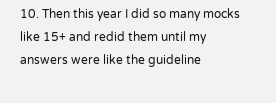10. Then this year I did so many mocks like 15+ and redid them until my answers were like the guideline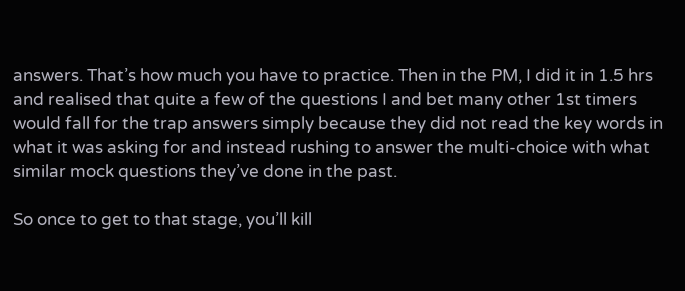answers. That’s how much you have to practice. Then in the PM, I did it in 1.5 hrs and realised that quite a few of the questions I and bet many other 1st timers would fall for the trap answers simply because they did not read the key words in what it was asking for and instead rushing to answer the multi-choice with what similar mock questions they’ve done in the past.

So once to get to that stage, you’ll kill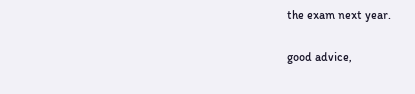the exam next year.

good advice,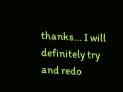thanks… I will definitely try and redo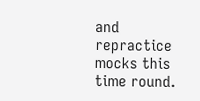and repractice mocks this time round.